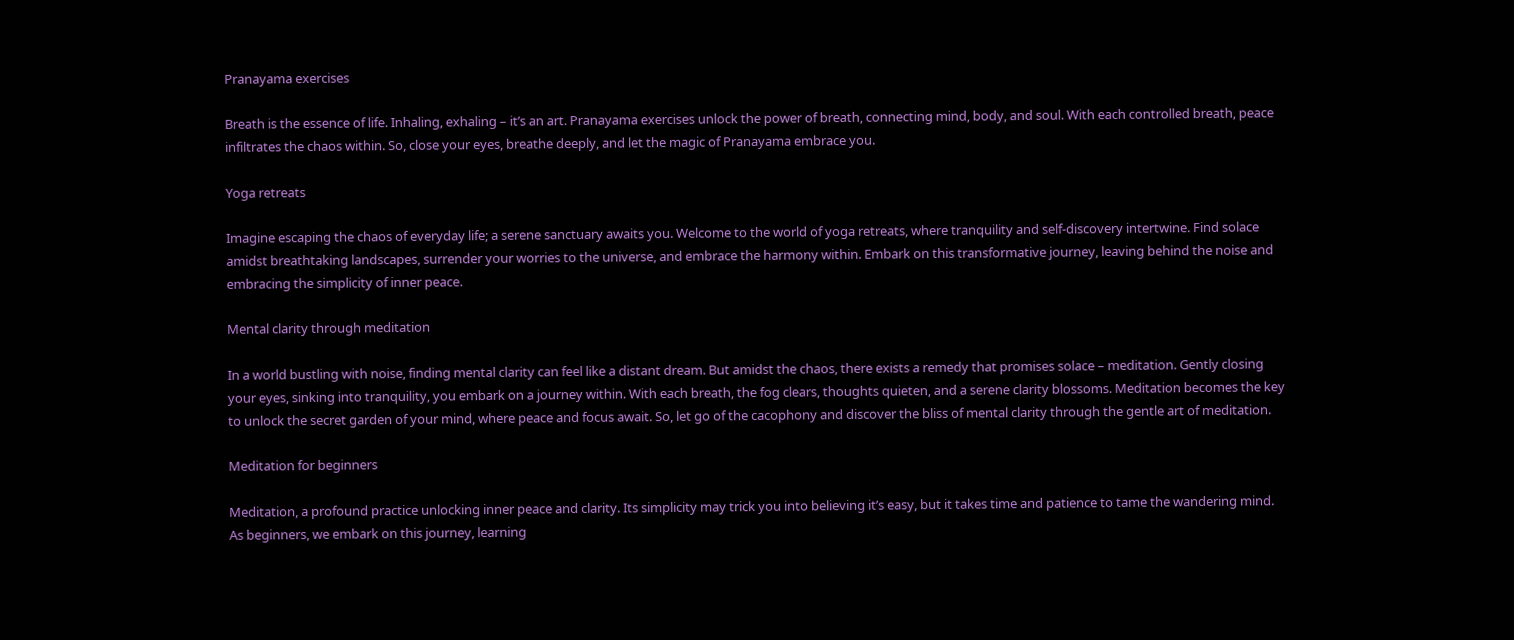Pranayama exercises

Breath is the essence of life. Inhaling, exhaling – it’s an art. Pranayama exercises unlock the power of breath, connecting mind, body, and soul. With each controlled breath, peace infiltrates the chaos within. So, close your eyes, breathe deeply, and let the magic of Pranayama embrace you.

Yoga retreats

Imagine escaping the chaos of everyday life; a serene sanctuary awaits you. Welcome to the world of yoga retreats, where tranquility and self-discovery intertwine. Find solace amidst breathtaking landscapes, surrender your worries to the universe, and embrace the harmony within. Embark on this transformative journey, leaving behind the noise and embracing the simplicity of inner peace.

Mental clarity through meditation

In a world bustling with noise, finding mental clarity can feel like a distant dream. But amidst the chaos, there exists a remedy that promises solace – meditation. Gently closing your eyes, sinking into tranquility, you embark on a journey within. With each breath, the fog clears, thoughts quieten, and a serene clarity blossoms. Meditation becomes the key to unlock the secret garden of your mind, where peace and focus await. So, let go of the cacophony and discover the bliss of mental clarity through the gentle art of meditation.

Meditation for beginners

Meditation, a profound practice unlocking inner peace and clarity. Its simplicity may trick you into believing it’s easy, but it takes time and patience to tame the wandering mind. As beginners, we embark on this journey, learning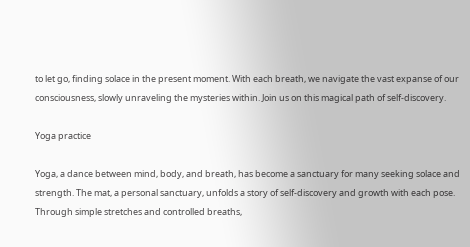to let go, finding solace in the present moment. With each breath, we navigate the vast expanse of our consciousness, slowly unraveling the mysteries within. Join us on this magical path of self-discovery.

Yoga practice

Yoga, a dance between mind, body, and breath, has become a sanctuary for many seeking solace and strength. The mat, a personal sanctuary, unfolds a story of self-discovery and growth with each pose. Through simple stretches and controlled breaths,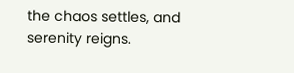the chaos settles, and serenity reigns.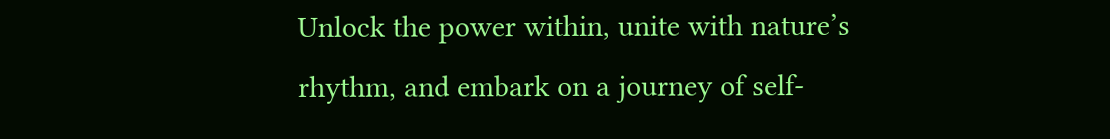Unlock the power within, unite with nature’s rhythm, and embark on a journey of self-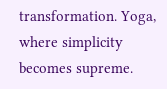transformation. Yoga, where simplicity becomes supreme.